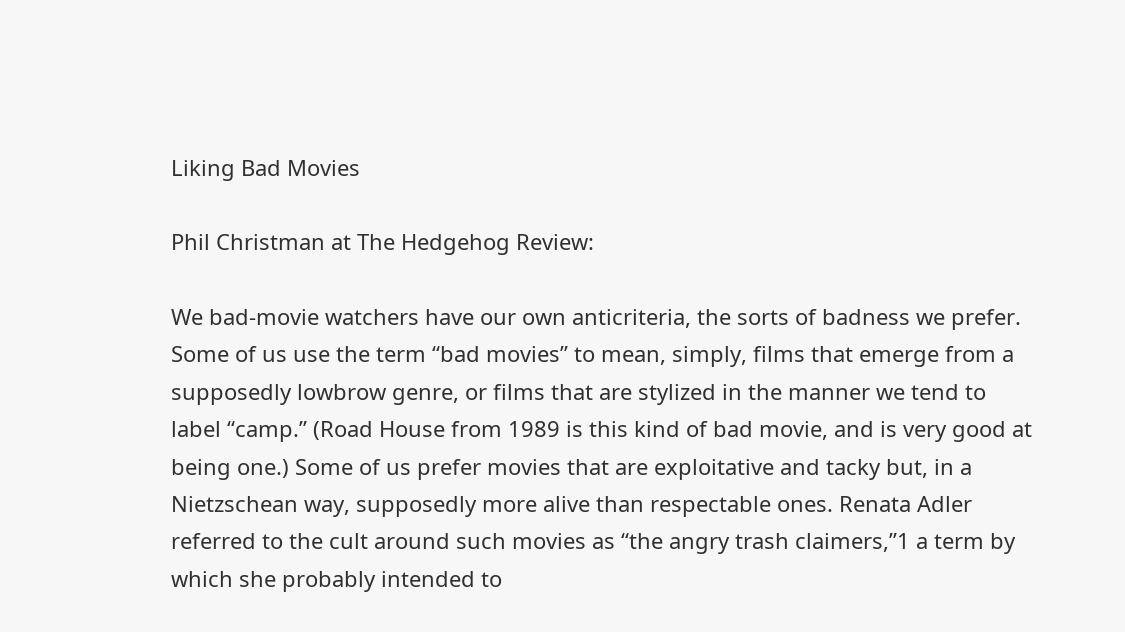Liking Bad Movies

Phil Christman at The Hedgehog Review:

We bad-movie watchers have our own anticriteria, the sorts of badness we prefer. Some of us use the term “bad movies” to mean, simply, films that emerge from a supposedly lowbrow genre, or films that are stylized in the manner we tend to label “camp.” (Road House from 1989 is this kind of bad movie, and is very good at being one.) Some of us prefer movies that are exploitative and tacky but, in a Nietzschean way, supposedly more alive than respectable ones. Renata Adler referred to the cult around such movies as “the angry trash claimers,”1 a term by which she probably intended to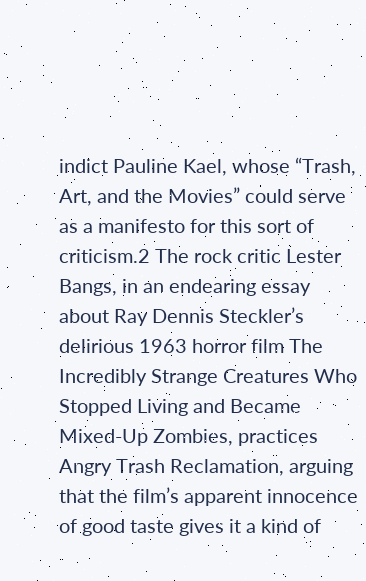indict Pauline Kael, whose “Trash, Art, and the Movies” could serve as a manifesto for this sort of criticism.2 The rock critic Lester Bangs, in an endearing essay about Ray Dennis Steckler’s delirious 1963 horror film The Incredibly Strange Creatures Who Stopped Living and Became Mixed-Up Zombies, practices Angry Trash Reclamation, arguing that the film’s apparent innocence of good taste gives it a kind of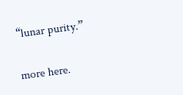“lunar purity.”

more here.